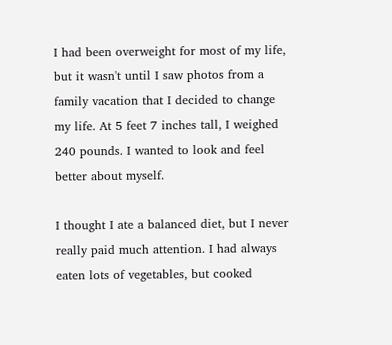I had been overweight for most of my life, but it wasn't until I saw photos from a family vacation that I decided to change my life. At 5 feet 7 inches tall, I weighed 240 pounds. I wanted to look and feel better about myself.

I thought I ate a balanced diet, but I never really paid much attention. I had always eaten lots of vegetables, but cooked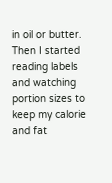in oil or butter. Then I started reading labels and watching portion sizes to keep my calorie and fat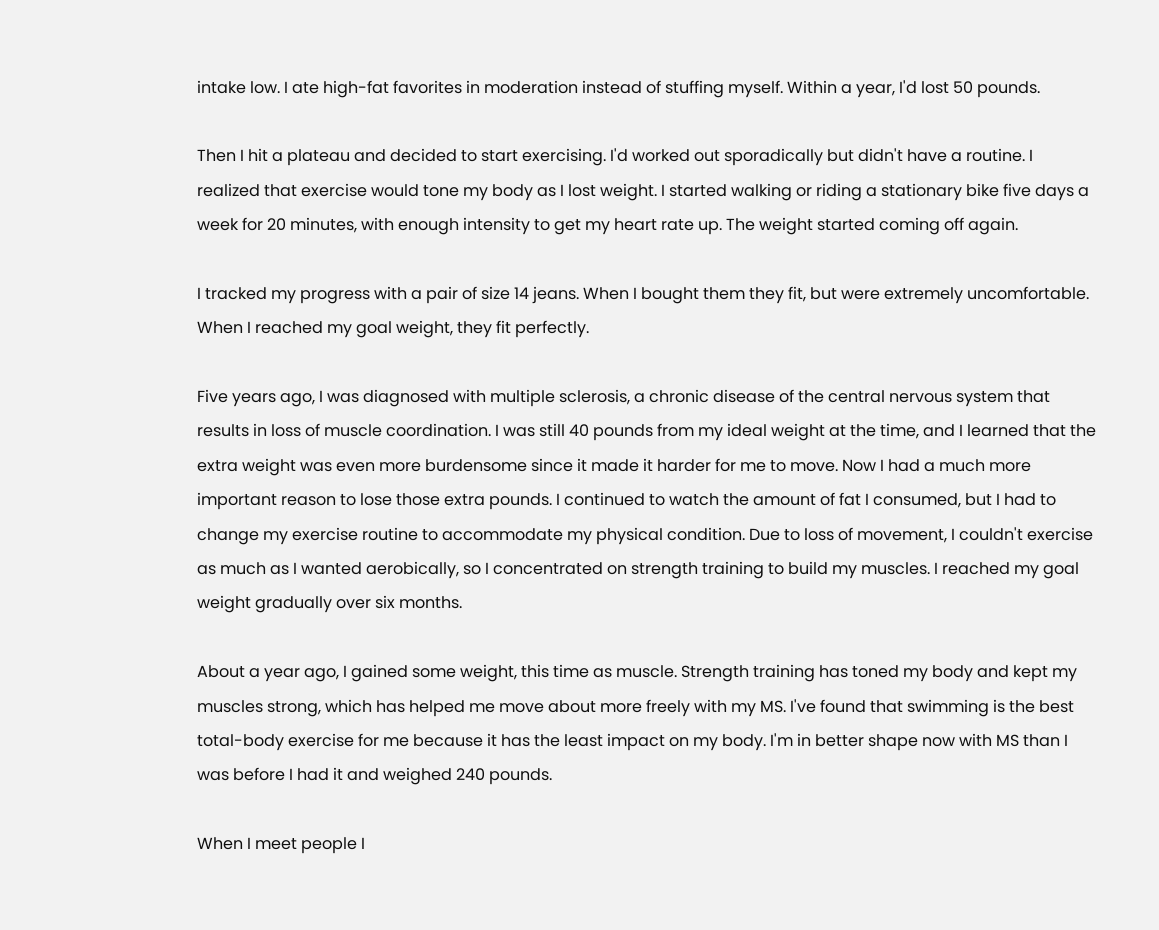intake low. I ate high-fat favorites in moderation instead of stuffing myself. Within a year, I'd lost 50 pounds.

Then I hit a plateau and decided to start exercising. I'd worked out sporadically but didn't have a routine. I realized that exercise would tone my body as I lost weight. I started walking or riding a stationary bike five days a week for 20 minutes, with enough intensity to get my heart rate up. The weight started coming off again.

I tracked my progress with a pair of size 14 jeans. When I bought them they fit, but were extremely uncomfortable. When I reached my goal weight, they fit perfectly.

Five years ago, I was diagnosed with multiple sclerosis, a chronic disease of the central nervous system that results in loss of muscle coordination. I was still 40 pounds from my ideal weight at the time, and I learned that the extra weight was even more burdensome since it made it harder for me to move. Now I had a much more important reason to lose those extra pounds. I continued to watch the amount of fat I consumed, but I had to change my exercise routine to accommodate my physical condition. Due to loss of movement, I couldn't exercise as much as I wanted aerobically, so I concentrated on strength training to build my muscles. I reached my goal weight gradually over six months.

About a year ago, I gained some weight, this time as muscle. Strength training has toned my body and kept my muscles strong, which has helped me move about more freely with my MS. I've found that swimming is the best total-body exercise for me because it has the least impact on my body. I'm in better shape now with MS than I was before I had it and weighed 240 pounds.

When I meet people I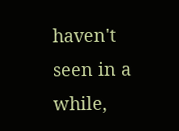haven't seen in a while,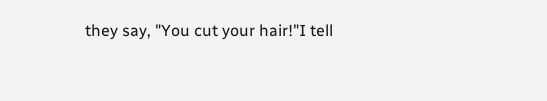they say, "You cut your hair!"I tell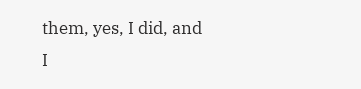them, yes, I did, and I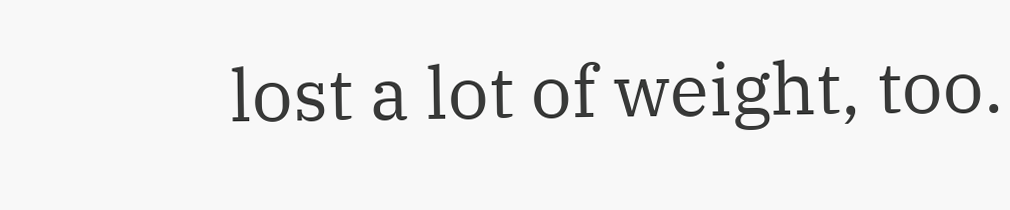lost a lot of weight, too.